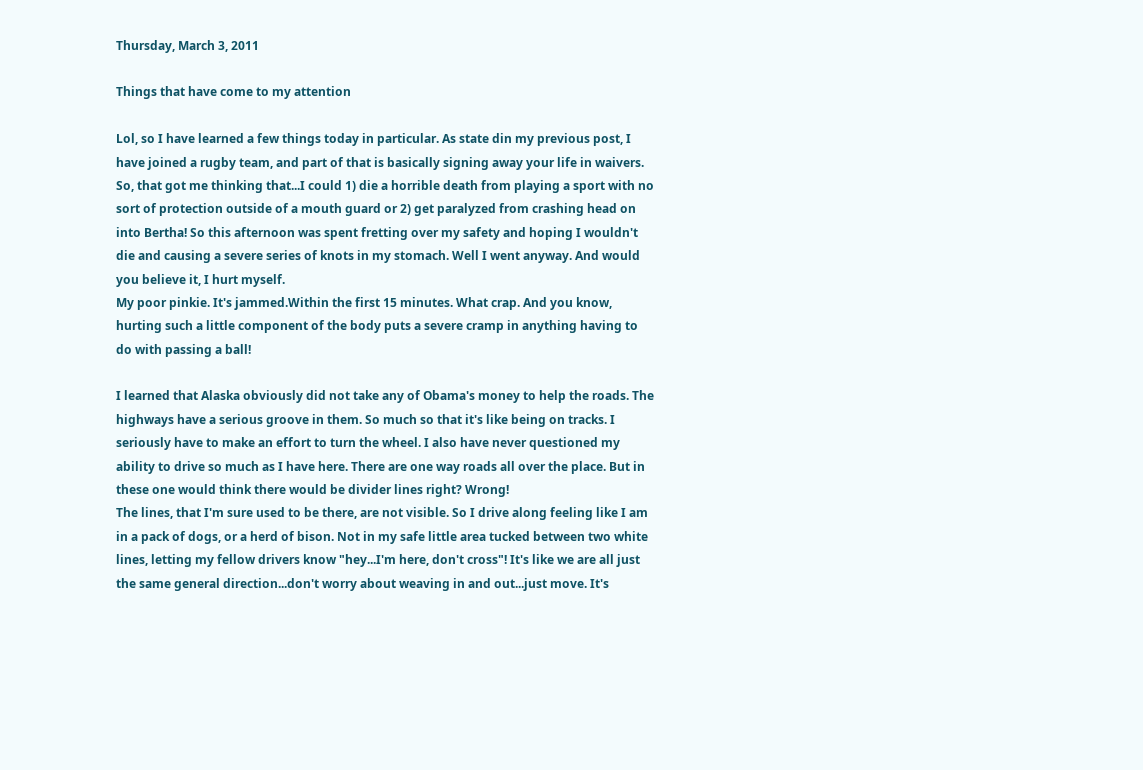Thursday, March 3, 2011

Things that have come to my attention

Lol, so I have learned a few things today in particular. As state din my previous post, I have joined a rugby team, and part of that is basically signing away your life in waivers. So, that got me thinking that...I could 1) die a horrible death from playing a sport with no sort of protection outside of a mouth guard or 2) get paralyzed from crashing head on into Bertha! So this afternoon was spent fretting over my safety and hoping I wouldn't die and causing a severe series of knots in my stomach. Well I went anyway. And would you believe it, I hurt myself.
My poor pinkie. It's jammed.Within the first 15 minutes. What crap. And you know, hurting such a little component of the body puts a severe cramp in anything having to do with passing a ball!

I learned that Alaska obviously did not take any of Obama's money to help the roads. The highways have a serious groove in them. So much so that it's like being on tracks. I seriously have to make an effort to turn the wheel. I also have never questioned my ability to drive so much as I have here. There are one way roads all over the place. But in these one would think there would be divider lines right? Wrong!
The lines, that I'm sure used to be there, are not visible. So I drive along feeling like I am in a pack of dogs, or a herd of bison. Not in my safe little area tucked between two white lines, letting my fellow drivers know "hey...I'm here, don't cross"! It's like we are all just the same general direction...don't worry about weaving in and out...just move. It's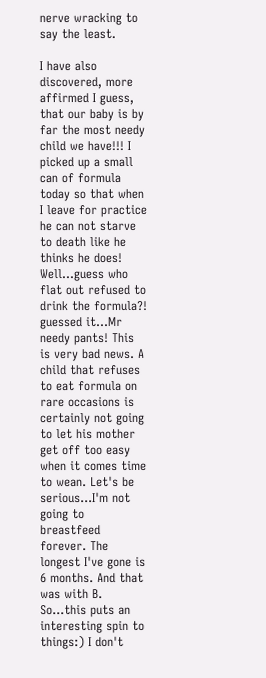nerve wracking to say the least.

I have also discovered, more affirmed I guess, that our baby is by far the most needy child we have!!! I picked up a small can of formula today so that when I leave for practice he can not starve to death like he thinks he does! Well...guess who flat out refused to drink the formula?! guessed it...Mr needy pants! This is very bad news. A child that refuses to eat formula on rare occasions is certainly not going to let his mother get off too easy when it comes time to wean. Let's be serious...I'm not going to breastfeed forever. The longest I've gone is 6 months. And that was with B. So...this puts an interesting spin to things:) I don't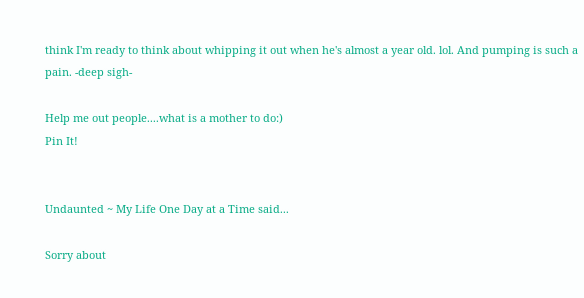think I'm ready to think about whipping it out when he's almost a year old. lol. And pumping is such a pain. -deep sigh-

Help me out people....what is a mother to do:)
Pin It!


Undaunted ~ My Life One Day at a Time said...

Sorry about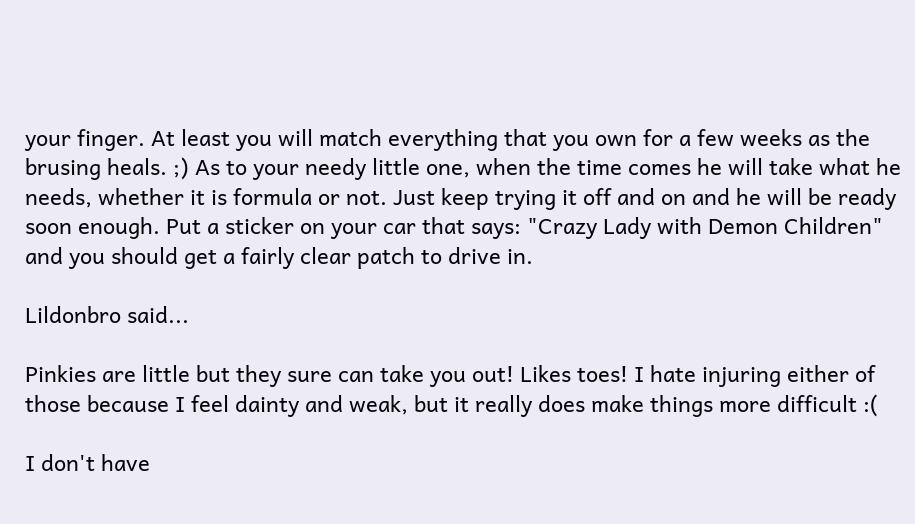your finger. At least you will match everything that you own for a few weeks as the brusing heals. ;) As to your needy little one, when the time comes he will take what he needs, whether it is formula or not. Just keep trying it off and on and he will be ready soon enough. Put a sticker on your car that says: "Crazy Lady with Demon Children" and you should get a fairly clear patch to drive in.

Lildonbro said...

Pinkies are little but they sure can take you out! Likes toes! I hate injuring either of those because I feel dainty and weak, but it really does make things more difficult :(

I don't have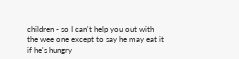children - so I can't help you out with the wee one except to say he may eat it if he's hungry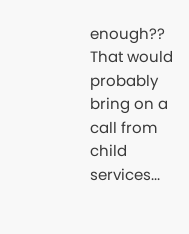enough?? That would probably bring on a call from child services...